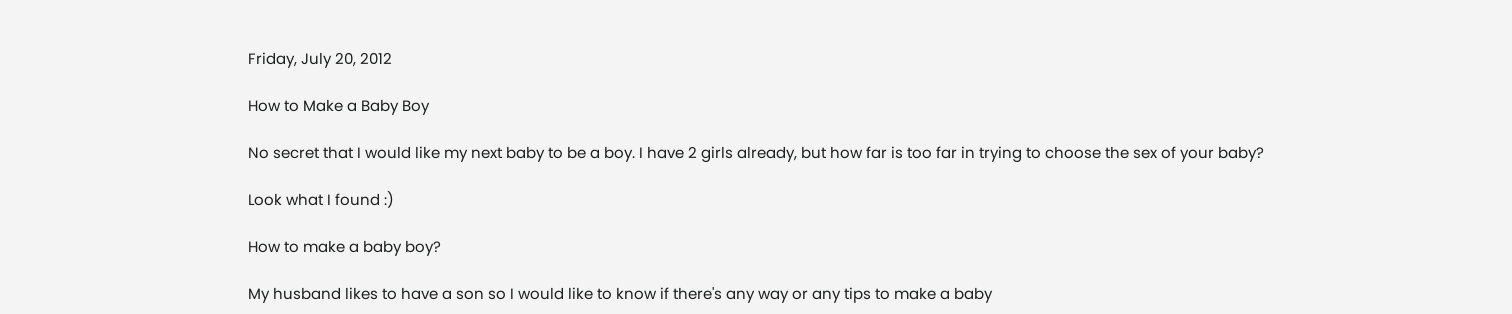Friday, July 20, 2012

How to Make a Baby Boy

No secret that I would like my next baby to be a boy. I have 2 girls already, but how far is too far in trying to choose the sex of your baby?

Look what I found :)

How to make a baby boy?

My husband likes to have a son so I would like to know if there's any way or any tips to make a baby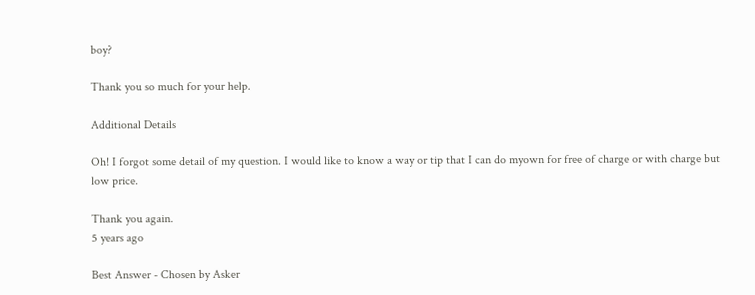boy?

Thank you so much for your help.

Additional Details

Oh! I forgot some detail of my question. I would like to know a way or tip that I can do myown for free of charge or with charge but low price.

Thank you again.
5 years ago

Best Answer - Chosen by Asker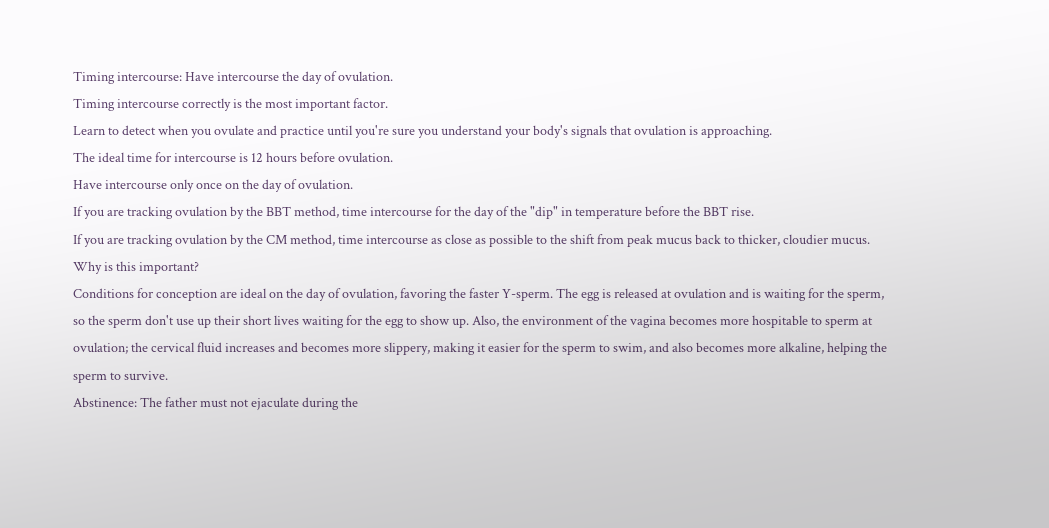Timing intercourse: Have intercourse the day of ovulation.
Timing intercourse correctly is the most important factor.
Learn to detect when you ovulate and practice until you're sure you understand your body's signals that ovulation is approaching.
The ideal time for intercourse is 12 hours before ovulation.
Have intercourse only once on the day of ovulation.
If you are tracking ovulation by the BBT method, time intercourse for the day of the "dip" in temperature before the BBT rise.
If you are tracking ovulation by the CM method, time intercourse as close as possible to the shift from peak mucus back to thicker, cloudier mucus.
Why is this important?
Conditions for conception are ideal on the day of ovulation, favoring the faster Y-sperm. The egg is released at ovulation and is waiting for the sperm, so the sperm don't use up their short lives waiting for the egg to show up. Also, the environment of the vagina becomes more hospitable to sperm at ovulation; the cervical fluid increases and becomes more slippery, making it easier for the sperm to swim, and also becomes more alkaline, helping the sperm to survive.
Abstinence: The father must not ejaculate during the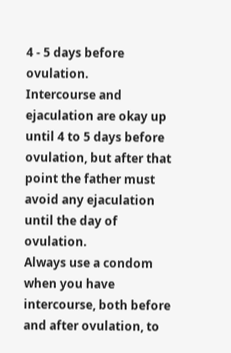4 - 5 days before ovulation.
Intercourse and ejaculation are okay up until 4 to 5 days before ovulation, but after that point the father must avoid any ejaculation until the day of ovulation.
Always use a condom when you have intercourse, both before and after ovulation, to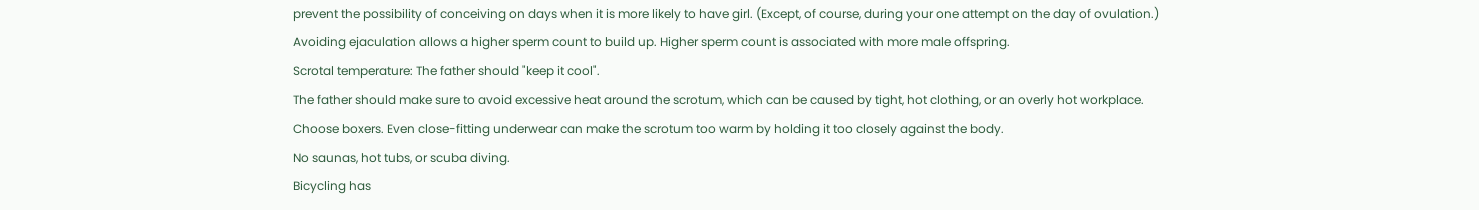prevent the possibility of conceiving on days when it is more likely to have girl. (Except, of course, during your one attempt on the day of ovulation.)
Avoiding ejaculation allows a higher sperm count to build up. Higher sperm count is associated with more male offspring.
Scrotal temperature: The father should "keep it cool".
The father should make sure to avoid excessive heat around the scrotum, which can be caused by tight, hot clothing, or an overly hot workplace.
Choose boxers. Even close-fitting underwear can make the scrotum too warm by holding it too closely against the body.
No saunas, hot tubs, or scuba diving.
Bicycling has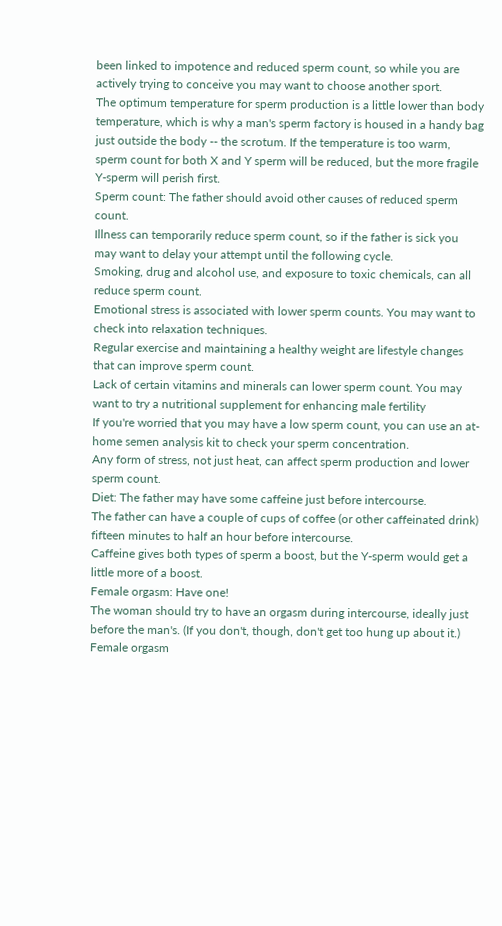been linked to impotence and reduced sperm count, so while you are actively trying to conceive you may want to choose another sport.
The optimum temperature for sperm production is a little lower than body temperature, which is why a man's sperm factory is housed in a handy bag just outside the body -- the scrotum. If the temperature is too warm, sperm count for both X and Y sperm will be reduced, but the more fragile Y-sperm will perish first.
Sperm count: The father should avoid other causes of reduced sperm count.
Illness can temporarily reduce sperm count, so if the father is sick you may want to delay your attempt until the following cycle.
Smoking, drug and alcohol use, and exposure to toxic chemicals, can all reduce sperm count.
Emotional stress is associated with lower sperm counts. You may want to check into relaxation techniques.
Regular exercise and maintaining a healthy weight are lifestyle changes that can improve sperm count.
Lack of certain vitamins and minerals can lower sperm count. You may want to try a nutritional supplement for enhancing male fertility
If you're worried that you may have a low sperm count, you can use an at-home semen analysis kit to check your sperm concentration.
Any form of stress, not just heat, can affect sperm production and lower sperm count.
Diet: The father may have some caffeine just before intercourse.
The father can have a couple of cups of coffee (or other caffeinated drink) fifteen minutes to half an hour before intercourse.
Caffeine gives both types of sperm a boost, but the Y-sperm would get a little more of a boost.
Female orgasm: Have one!
The woman should try to have an orgasm during intercourse, ideally just before the man's. (If you don't, though, don't get too hung up about it.)
Female orgasm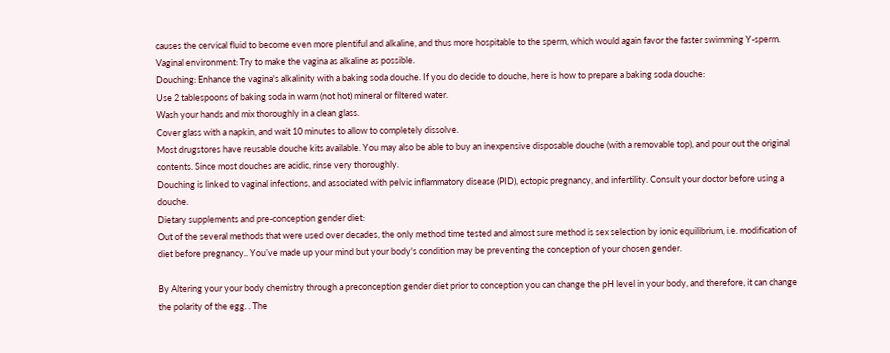causes the cervical fluid to become even more plentiful and alkaline, and thus more hospitable to the sperm, which would again favor the faster swimming Y-sperm.
Vaginal environment: Try to make the vagina as alkaline as possible.
Douching: Enhance the vagina's alkalinity with a baking soda douche. If you do decide to douche, here is how to prepare a baking soda douche:
Use 2 tablespoons of baking soda in warm (not hot) mineral or filtered water.
Wash your hands and mix thoroughly in a clean glass.
Cover glass with a napkin, and wait 10 minutes to allow to completely dissolve.
Most drugstores have reusable douche kits available. You may also be able to buy an inexpensive disposable douche (with a removable top), and pour out the original contents. Since most douches are acidic, rinse very thoroughly.
Douching is linked to vaginal infections, and associated with pelvic inflammatory disease (PID), ectopic pregnancy, and infertility. Consult your doctor before using a douche.
Dietary supplements and pre-conception gender diet:
Out of the several methods that were used over decades, the only method time tested and almost sure method is sex selection by ionic equilibrium, i.e. modification of diet before pregnancy.. You’ve made up your mind but your body's condition may be preventing the conception of your chosen gender.

By Altering your your body chemistry through a preconception gender diet prior to conception you can change the pH level in your body, and therefore, it can change the polarity of the egg. . The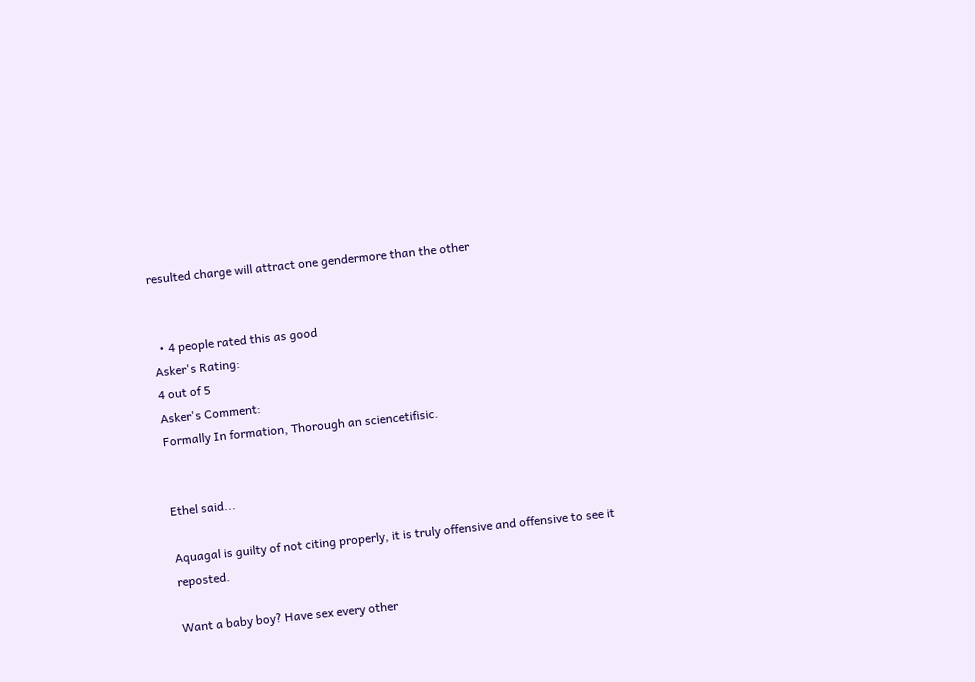resulted charge will attract one gendermore than the other


  • 4 people rated this as good
Asker's Rating:
4 out of 5
Asker's Comment:
Formally In formation, Thorough an sciencetifisic.


Ethel said...

Aquagal is guilty of not citing properly, it is truly offensive and offensive to see it reposted.

Want a baby boy? Have sex every other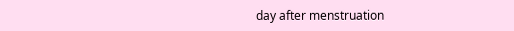day after menstruation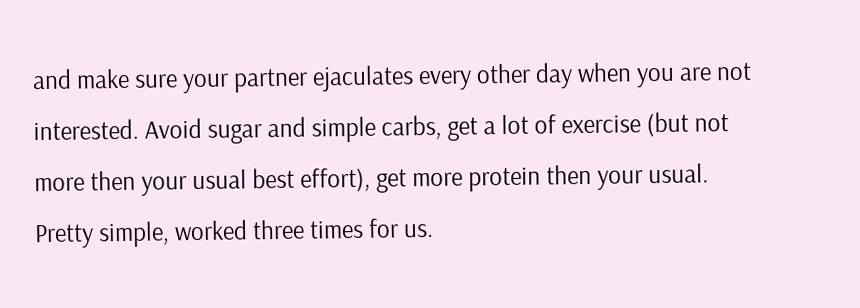and make sure your partner ejaculates every other day when you are not interested. Avoid sugar and simple carbs, get a lot of exercise (but not more then your usual best effort), get more protein then your usual. Pretty simple, worked three times for us.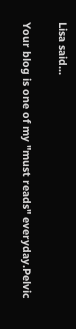Lisa said...

Your blog is one of my "must reads" everyday.Pelvic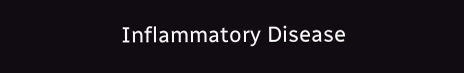Inflammatory Disease